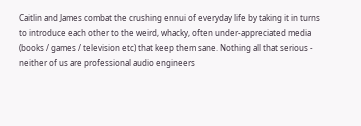Caitlin and James combat the crushing ennui of everyday life by taking it in turns to introduce each other to the weird, whacky, often under-appreciated media (books / games / television etc) that keep them sane. Nothing all that serious - neither of us are professional audio engineers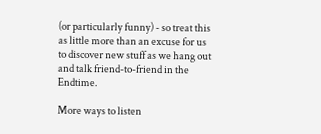(or particularly funny) - so treat this as little more than an excuse for us to discover new stuff as we hang out and talk friend-to-friend in the Endtime.

More ways to listen